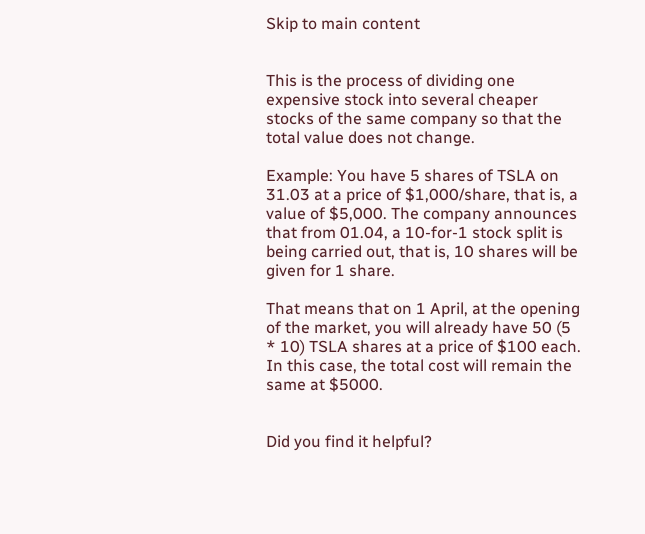Skip to main content


This is the process of dividing one expensive stock into several cheaper stocks of the same company so that the total value does not change.

Example: You have 5 shares of TSLA on 31.03 at a price of $1,000/share, that is, a value of $5,000. The company announces that from 01.04, a 10-for-1 stock split is being carried out, that is, 10 shares will be given for 1 share.

That means that on 1 April, at the opening of the market, you will already have 50 (5 * 10) TSLA shares at a price of $100 each. In this case, the total cost will remain the same at $5000.


Did you find it helpful?